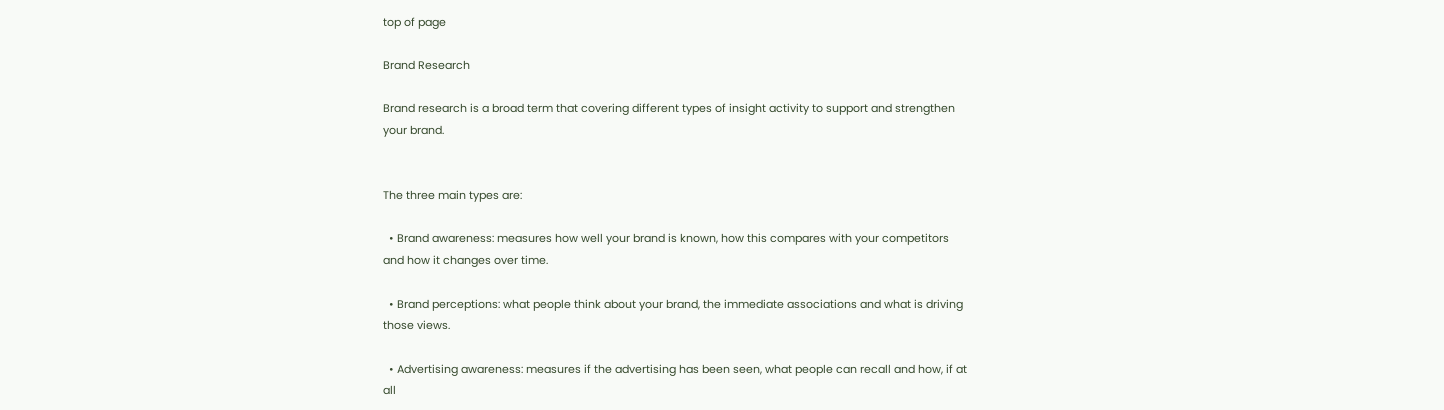top of page

Brand Research

Brand research is a broad term that covering different types of insight activity to support and strengthen your brand.


The three main types are:

  • Brand awareness: measures how well your brand is known, how this compares with your competitors and how it changes over time.

  • Brand perceptions: what people think about your brand, the immediate associations and what is driving those views.

  • Advertising awareness: measures if the advertising has been seen, what people can recall and how, if at all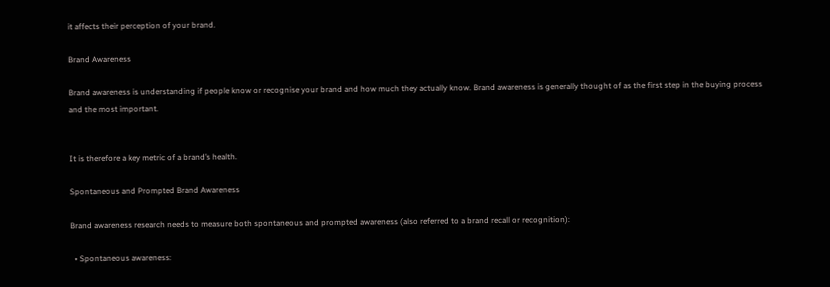it affects their perception of your brand.

Brand Awareness

Brand awareness is understanding if people know or recognise your brand and how much they actually know. Brand awareness is generally thought of as the first step in the buying process and the most important.


It is therefore a key metric of a brand’s health.

Spontaneous and Prompted Brand Awareness

Brand awareness research needs to measure both spontaneous and prompted awareness (also referred to a brand recall or recognition):

  • Spontaneous awareness: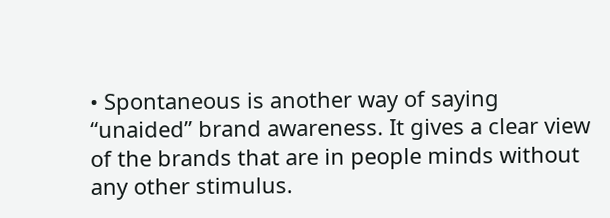• Spontaneous is another way of saying “unaided” brand awareness. It gives a clear view of the brands that are in people minds without any other stimulus.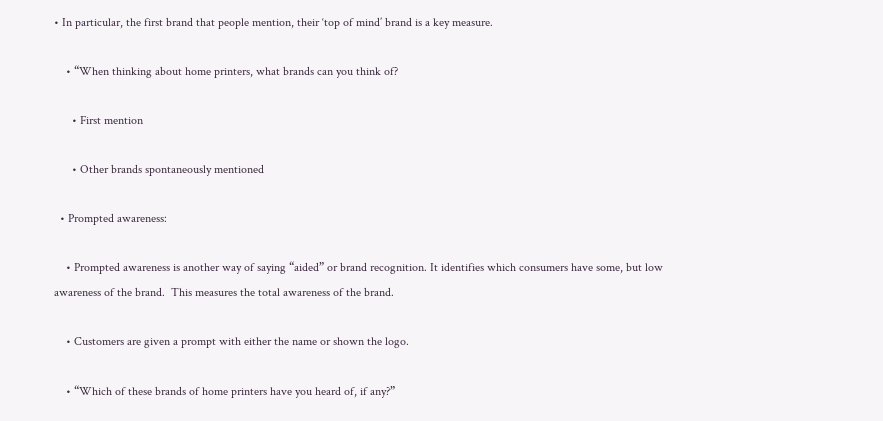• In particular, the first brand that people mention, their ‘top of mind’ brand is a key measure.

    • “When thinking about home printers, what brands can you think of?

      • First mention

      • Other brands spontaneously mentioned

  • Prompted awareness:

    • Prompted awareness is another way of saying “aided” or brand recognition. It identifies which consumers have some, but low awareness of the brand.  This measures the total awareness of the brand.

    • Customers are given a prompt with either the name or shown the logo.

    • “Which of these brands of home printers have you heard of, if any?”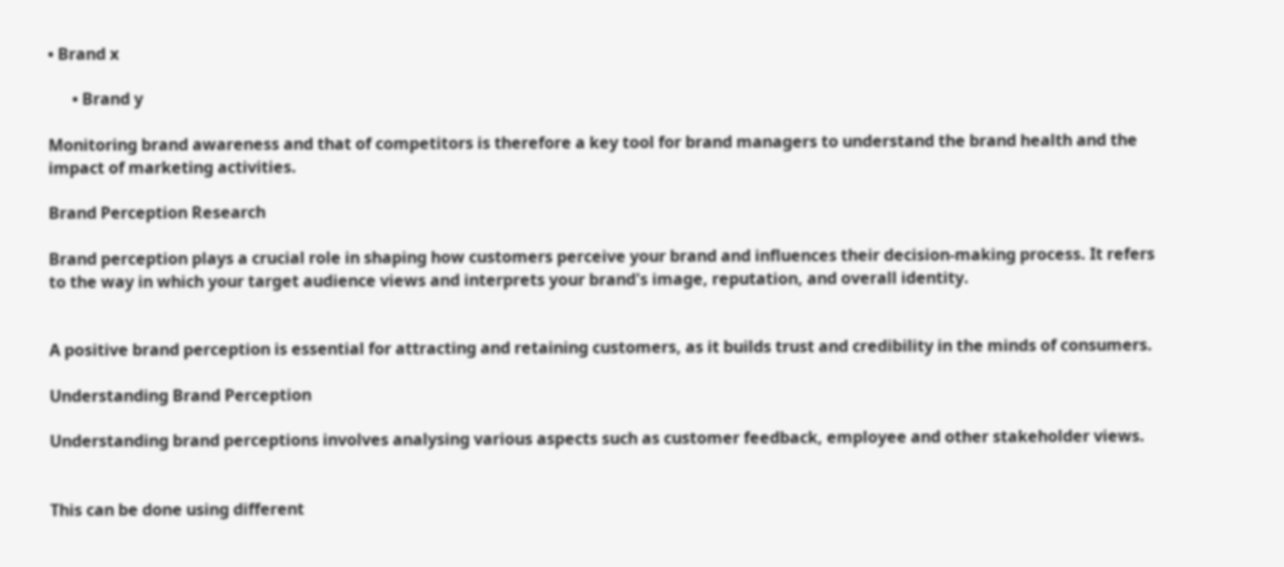• Brand x

      • Brand y

Monitoring brand awareness and that of competitors is therefore a key tool for brand managers to understand the brand health and the impact of marketing activities.

Brand Perception Research

Brand perception plays a crucial role in shaping how customers perceive your brand and influences their decision-making process. It refers to the way in which your target audience views and interprets your brand's image, reputation, and overall identity.


A positive brand perception is essential for attracting and retaining customers, as it builds trust and credibility in the minds of consumers.

Understanding Brand Perception

Understanding brand perceptions involves analysing various aspects such as customer feedback, employee and other stakeholder views.


This can be done using different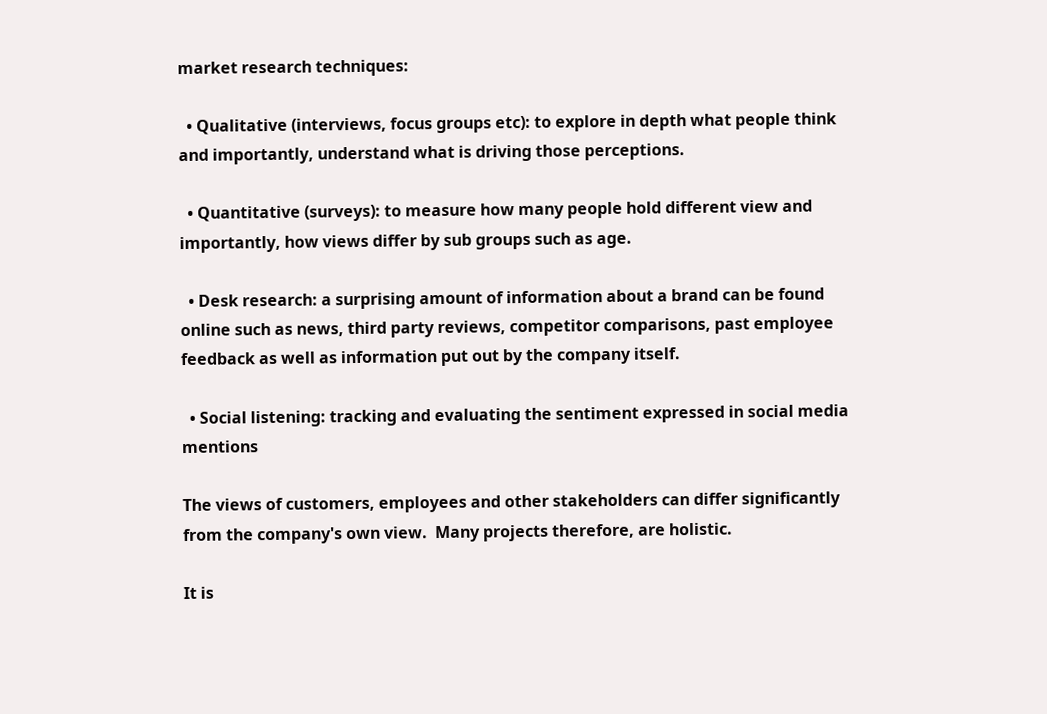market research techniques:

  • Qualitative (interviews, focus groups etc): to explore in depth what people think and importantly, understand what is driving those perceptions.

  • Quantitative (surveys): to measure how many people hold different view and importantly, how views differ by sub groups such as age.

  • Desk research: a surprising amount of information about a brand can be found online such as news, third party reviews, competitor comparisons, past employee feedback as well as information put out by the company itself.

  • Social listening: tracking and evaluating the sentiment expressed in social media mentions

The views of customers, employees and other stakeholders can differ significantly from the company's own view.  Many projects therefore, are holistic.

It is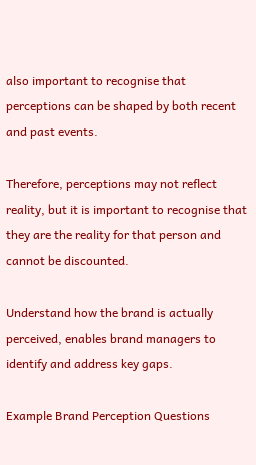also important to recognise that perceptions can be shaped by both recent and past events.

Therefore, perceptions may not reflect reality, but it is important to recognise that they are the reality for that person and cannot be discounted.

Understand how the brand is actually perceived, enables brand managers to identify and address key gaps.

Example Brand Perception Questions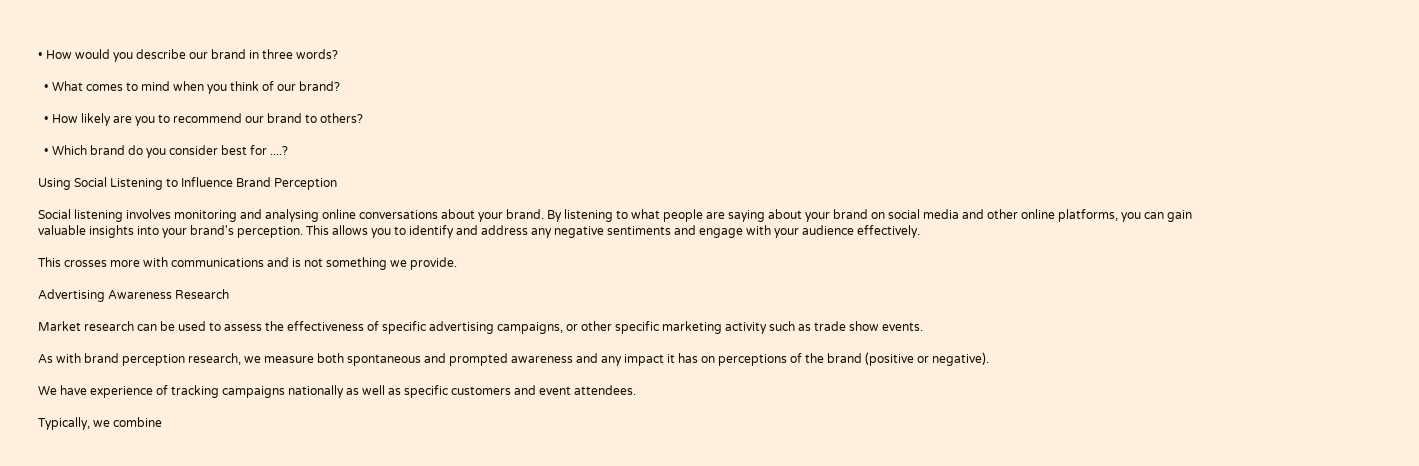• How would you describe our brand in three words?

  • What comes to mind when you think of our brand?

  • How likely are you to recommend our brand to others?

  • Which brand do you consider best for ....?

Using Social Listening to Influence Brand Perception

Social listening involves monitoring and analysing online conversations about your brand. By listening to what people are saying about your brand on social media and other online platforms, you can gain valuable insights into your brand's perception. This allows you to identify and address any negative sentiments and engage with your audience effectively.

This crosses more with communications and is not something we provide.

Advertising Awareness Research

Market research can be used to assess the effectiveness of specific advertising campaigns, or other specific marketing activity such as trade show events.

As with brand perception research, we measure both spontaneous and prompted awareness and any impact it has on perceptions of the brand (positive or negative).

We have experience of tracking campaigns nationally as well as specific customers and event attendees.

Typically, we combine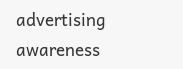advertising awareness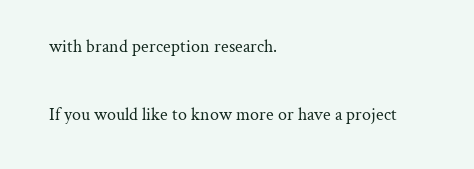with brand perception research.

If you would like to know more or have a project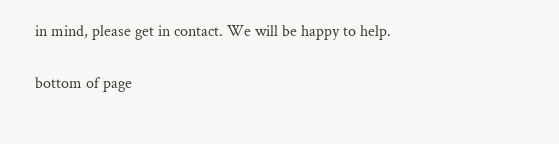in mind, please get in contact. We will be happy to help.

bottom of page